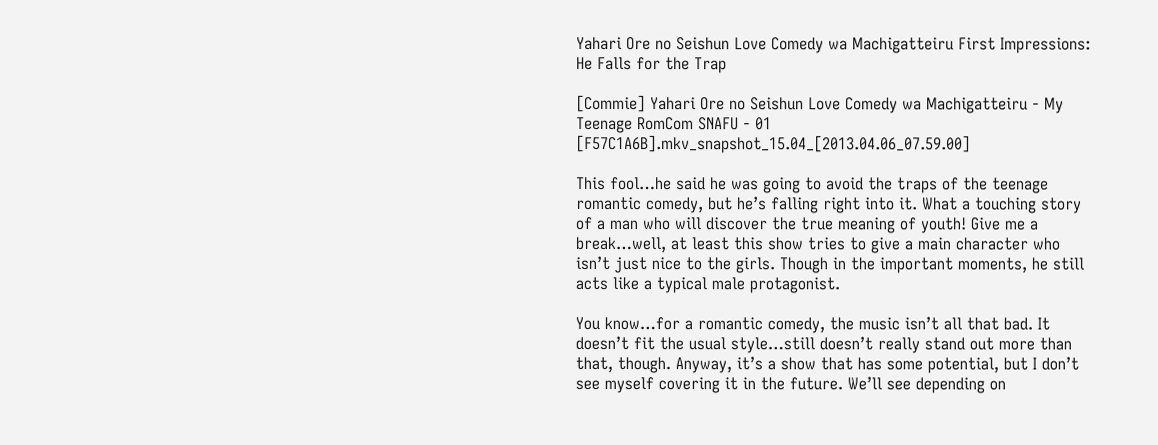Yahari Ore no Seishun Love Comedy wa Machigatteiru First Impressions: He Falls for the Trap

[Commie] Yahari Ore no Seishun Love Comedy wa Machigatteiru - My Teenage RomCom SNAFU - 01 [F57C1A6B].mkv_snapshot_15.04_[2013.04.06_07.59.00]

This fool…he said he was going to avoid the traps of the teenage romantic comedy, but he’s falling right into it. What a touching story of a man who will discover the true meaning of youth! Give me a break…well, at least this show tries to give a main character who isn’t just nice to the girls. Though in the important moments, he still acts like a typical male protagonist.

You know…for a romantic comedy, the music isn’t all that bad. It doesn’t fit the usual style…still doesn’t really stand out more than that, though. Anyway, it’s a show that has some potential, but I don’t see myself covering it in the future. We’ll see depending on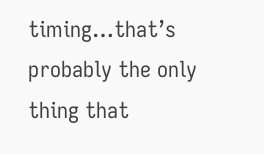timing…that’s probably the only thing that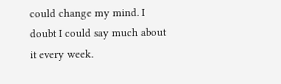could change my mind. I doubt I could say much about it every week.